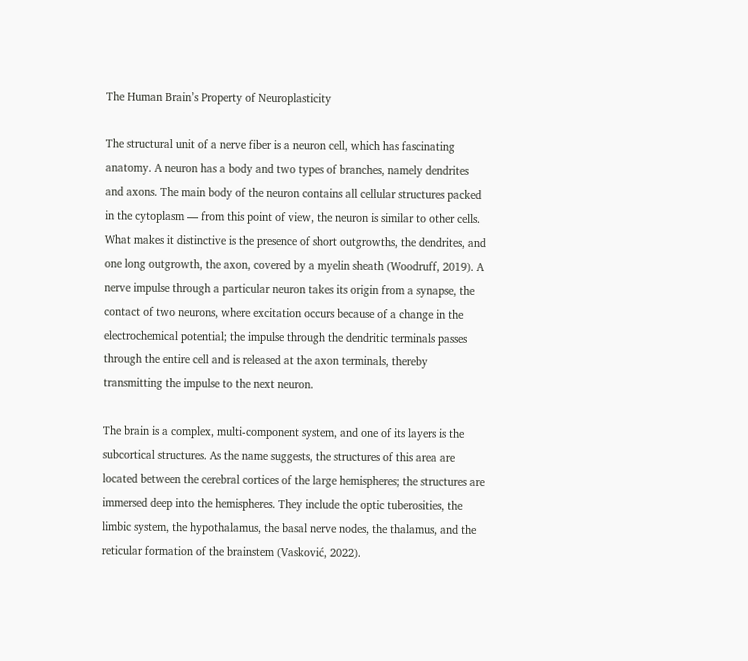The Human Brain’s Property of Neuroplasticity

The structural unit of a nerve fiber is a neuron cell, which has fascinating anatomy. A neuron has a body and two types of branches, namely dendrites and axons. The main body of the neuron contains all cellular structures packed in the cytoplasm — from this point of view, the neuron is similar to other cells. What makes it distinctive is the presence of short outgrowths, the dendrites, and one long outgrowth, the axon, covered by a myelin sheath (Woodruff, 2019). A nerve impulse through a particular neuron takes its origin from a synapse, the contact of two neurons, where excitation occurs because of a change in the electrochemical potential; the impulse through the dendritic terminals passes through the entire cell and is released at the axon terminals, thereby transmitting the impulse to the next neuron.

The brain is a complex, multi-component system, and one of its layers is the subcortical structures. As the name suggests, the structures of this area are located between the cerebral cortices of the large hemispheres; the structures are immersed deep into the hemispheres. They include the optic tuberosities, the limbic system, the hypothalamus, the basal nerve nodes, the thalamus, and the reticular formation of the brainstem (Vasković, 2022).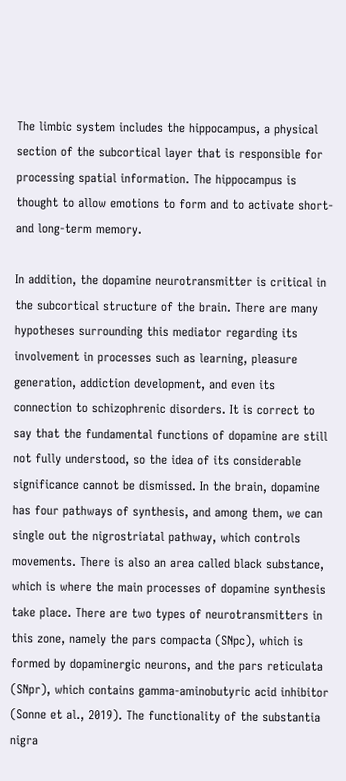The limbic system includes the hippocampus, a physical section of the subcortical layer that is responsible for processing spatial information. The hippocampus is thought to allow emotions to form and to activate short- and long-term memory.

In addition, the dopamine neurotransmitter is critical in the subcortical structure of the brain. There are many hypotheses surrounding this mediator regarding its involvement in processes such as learning, pleasure generation, addiction development, and even its connection to schizophrenic disorders. It is correct to say that the fundamental functions of dopamine are still not fully understood, so the idea of its considerable significance cannot be dismissed. In the brain, dopamine has four pathways of synthesis, and among them, we can single out the nigrostriatal pathway, which controls movements. There is also an area called black substance, which is where the main processes of dopamine synthesis take place. There are two types of neurotransmitters in this zone, namely the pars compacta (SNpc), which is formed by dopaminergic neurons, and the pars reticulata (SNpr), which contains gamma-aminobutyric acid inhibitor (Sonne et al., 2019). The functionality of the substantia nigra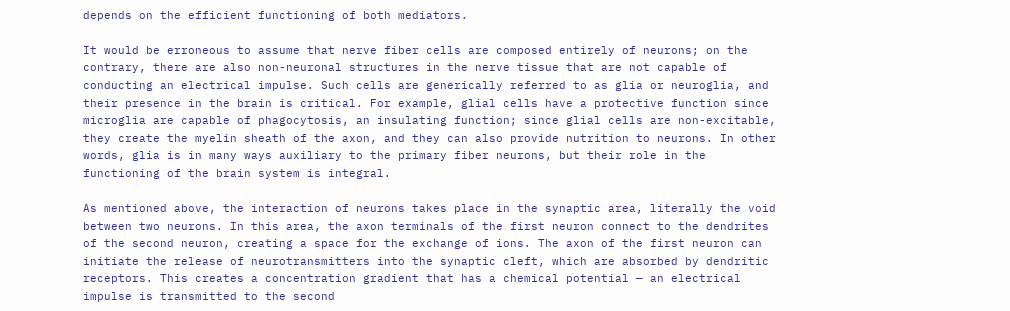depends on the efficient functioning of both mediators.

It would be erroneous to assume that nerve fiber cells are composed entirely of neurons; on the contrary, there are also non-neuronal structures in the nerve tissue that are not capable of conducting an electrical impulse. Such cells are generically referred to as glia or neuroglia, and their presence in the brain is critical. For example, glial cells have a protective function since microglia are capable of phagocytosis, an insulating function; since glial cells are non-excitable, they create the myelin sheath of the axon, and they can also provide nutrition to neurons. In other words, glia is in many ways auxiliary to the primary fiber neurons, but their role in the functioning of the brain system is integral.

As mentioned above, the interaction of neurons takes place in the synaptic area, literally the void between two neurons. In this area, the axon terminals of the first neuron connect to the dendrites of the second neuron, creating a space for the exchange of ions. The axon of the first neuron can initiate the release of neurotransmitters into the synaptic cleft, which are absorbed by dendritic receptors. This creates a concentration gradient that has a chemical potential — an electrical impulse is transmitted to the second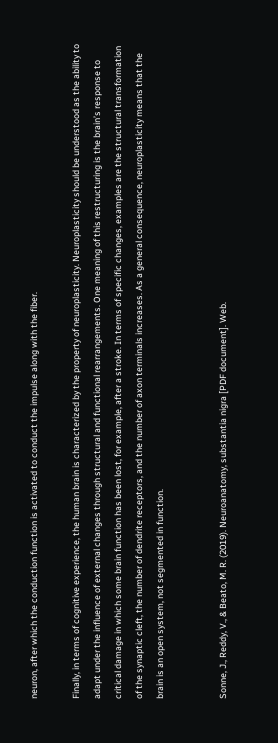neuron, after which the conduction function is activated to conduct the impulse along with the fiber.

Finally, in terms of cognitive experience, the human brain is characterized by the property of neuroplasticity. Neuroplasticity should be understood as the ability to adapt under the influence of external changes through structural and functional rearrangements. One meaning of this restructuring is the brain’s response to critical damage in which some brain function has been lost, for example, after a stroke. In terms of specific changes, examples are the structural transformation of the synaptic cleft, the number of dendrite receptors, and the number of axon terminals increases. As a general consequence, neuroplasticity means that the brain is an open system, not segmented in function.


Sonne, J., Reddy, V., & Beato, M. R. (2019). Neuroanatomy, substantia nigra [PDF document]. Web.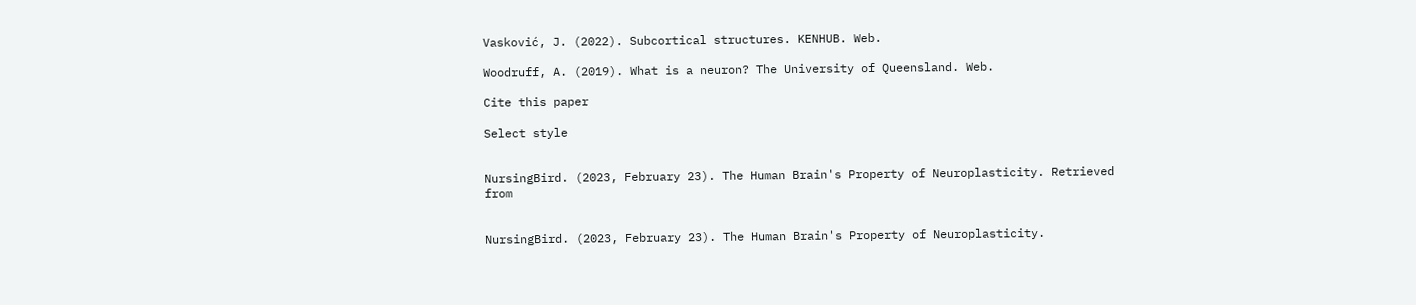Vasković, J. (2022). Subcortical structures. KENHUB. Web.

Woodruff, A. (2019). What is a neuron? The University of Queensland. Web.

Cite this paper

Select style


NursingBird. (2023, February 23). The Human Brain's Property of Neuroplasticity. Retrieved from


NursingBird. (2023, February 23). The Human Brain's Property of Neuroplasticity.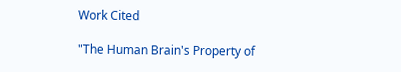Work Cited

"The Human Brain's Property of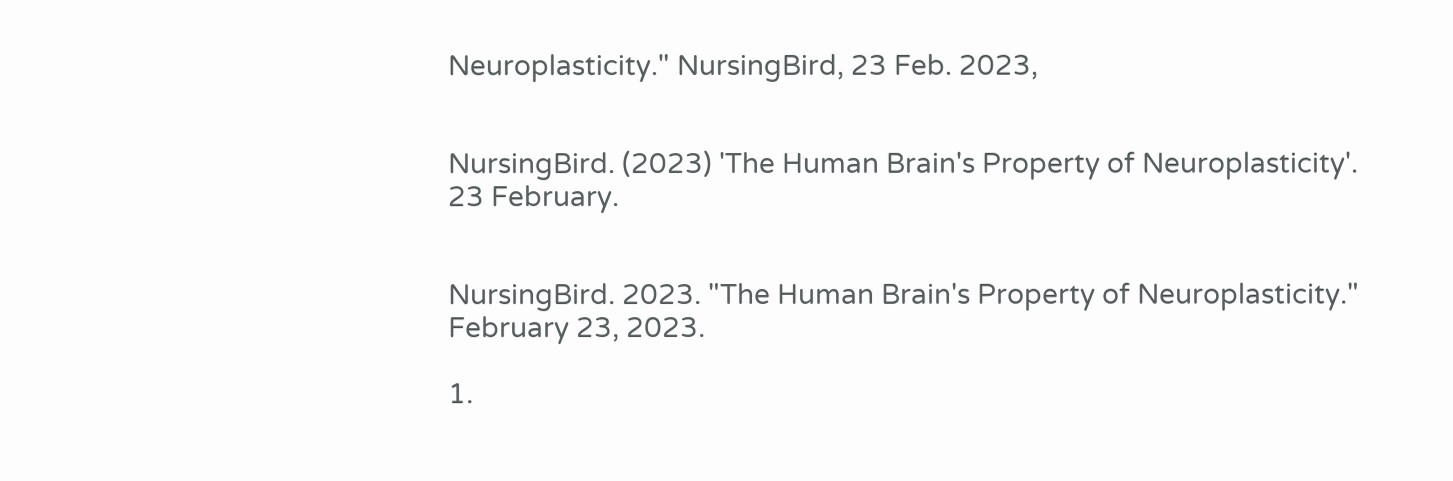Neuroplasticity." NursingBird, 23 Feb. 2023,


NursingBird. (2023) 'The Human Brain's Property of Neuroplasticity'. 23 February.


NursingBird. 2023. "The Human Brain's Property of Neuroplasticity." February 23, 2023.

1.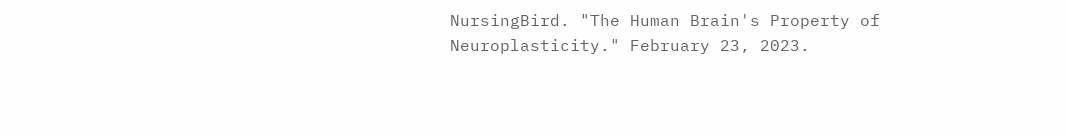NursingBird. "The Human Brain's Property of Neuroplasticity." February 23, 2023.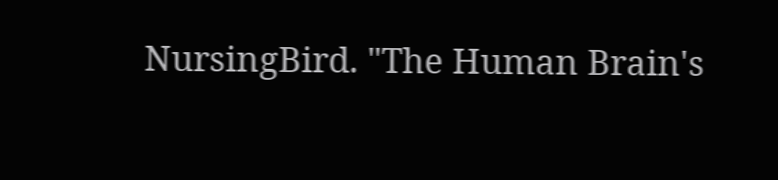NursingBird. "The Human Brain's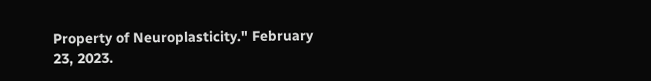Property of Neuroplasticity." February 23, 2023.